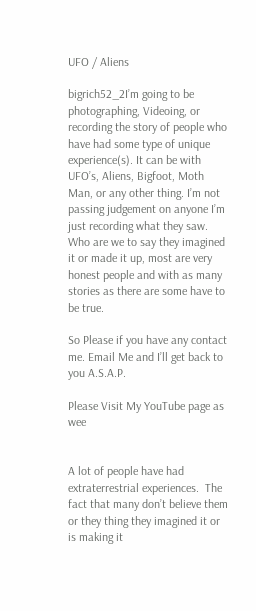UFO / Aliens

bigrich52_2I’m going to be photographing, Videoing, or recording the story of people who have had some type of unique experience(s). It can be with UFO’s, Aliens, Bigfoot, Moth Man, or any other thing. I’m not passing judgement on anyone I’m just recording what they saw. Who are we to say they imagined it or made it up, most are very honest people and with as many stories as there are some have to be true.

So Please if you have any contact me. Email Me and I’ll get back to you A.S.A.P.

Please Visit My YouTube page as wee


A lot of people have had extraterrestrial experiences.  The fact that many don’t believe them or they thing they imagined it or is making it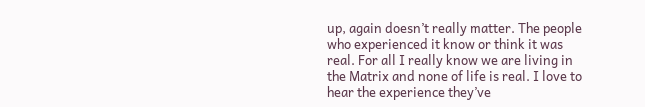up, again doesn’t really matter. The people who experienced it know or think it was real. For all I really know we are living in the Matrix and none of life is real. I love to hear the experience they’ve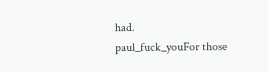had.
paul_fuck_youFor those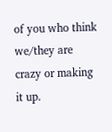of you who think we/they are crazy or making it up.